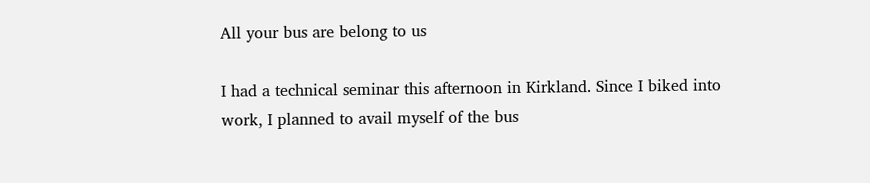All your bus are belong to us

I had a technical seminar this afternoon in Kirkland. Since I biked into work, I planned to avail myself of the bus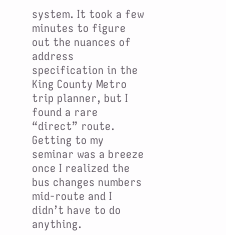system. It took a few minutes to figure out the nuances of address specification in the King County Metro trip planner, but I found a rare “direct” route. Getting to my seminar was a breeze once I realized the bus changes numbers mid-route and I didn’t have to do anything.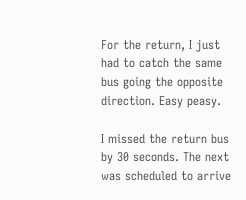For the return, I just had to catch the same bus going the opposite direction. Easy peasy.

I missed the return bus by 30 seconds. The next was scheduled to arrive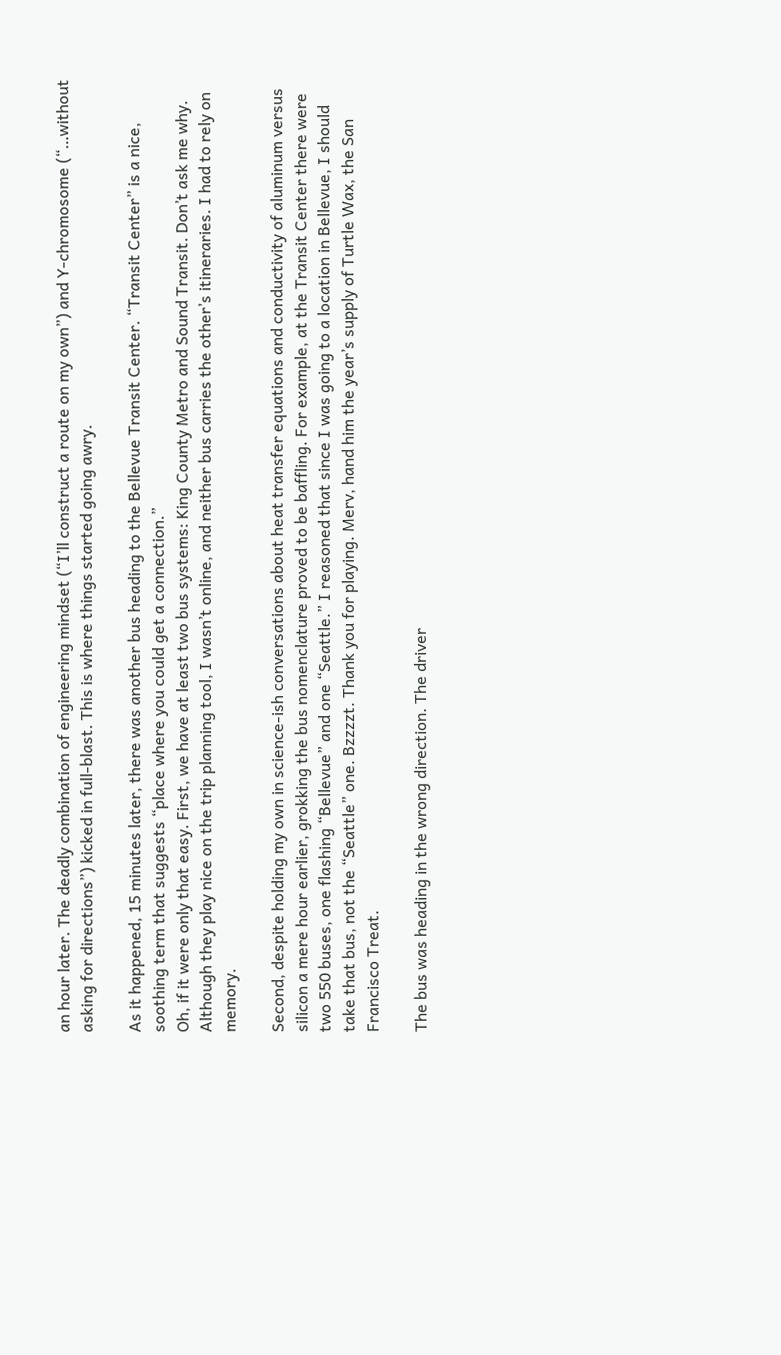an hour later. The deadly combination of engineering mindset (“I’ll construct a route on my own”) and Y-chromosome (“…without asking for directions”) kicked in full-blast. This is where things started going awry.

As it happened, 15 minutes later, there was another bus heading to the Bellevue Transit Center. “Transit Center” is a nice, soothing term that suggests “place where you could get a connection.”
Oh, if it were only that easy. First, we have at least two bus systems: King County Metro and Sound Transit. Don’t ask me why. Although they play nice on the trip planning tool, I wasn’t online, and neither bus carries the other’s itineraries. I had to rely on memory.

Second, despite holding my own in science-ish conversations about heat transfer equations and conductivity of aluminum versus silicon a mere hour earlier, grokking the bus nomenclature proved to be baffling. For example, at the Transit Center there were two 550 buses, one flashing “Bellevue” and one “Seattle.” I reasoned that since I was going to a location in Bellevue, I should take that bus, not the “Seattle” one. Bzzzzt. Thank you for playing. Merv, hand him the year’s supply of Turtle Wax, the San Francisco Treat.

The bus was heading in the wrong direction. The driver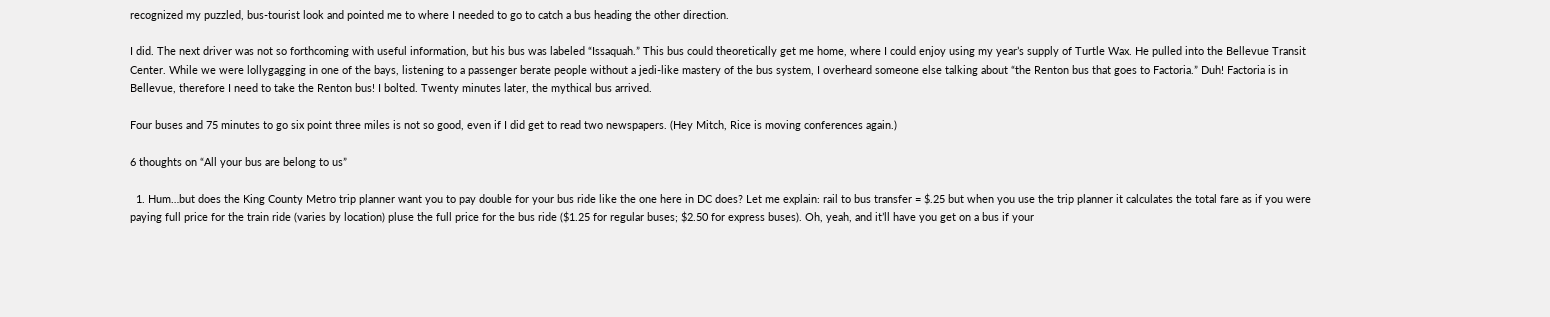recognized my puzzled, bus-tourist look and pointed me to where I needed to go to catch a bus heading the other direction.

I did. The next driver was not so forthcoming with useful information, but his bus was labeled “Issaquah.” This bus could theoretically get me home, where I could enjoy using my year’s supply of Turtle Wax. He pulled into the Bellevue Transit Center. While we were lollygagging in one of the bays, listening to a passenger berate people without a jedi-like mastery of the bus system, I overheard someone else talking about “the Renton bus that goes to Factoria.” Duh! Factoria is in Bellevue, therefore I need to take the Renton bus! I bolted. Twenty minutes later, the mythical bus arrived.

Four buses and 75 minutes to go six point three miles is not so good, even if I did get to read two newspapers. (Hey Mitch, Rice is moving conferences again.)

6 thoughts on “All your bus are belong to us”

  1. Hum…but does the King County Metro trip planner want you to pay double for your bus ride like the one here in DC does? Let me explain: rail to bus transfer = $.25 but when you use the trip planner it calculates the total fare as if you were paying full price for the train ride (varies by location) pluse the full price for the bus ride ($1.25 for regular buses; $2.50 for express buses). Oh, yeah, and it’ll have you get on a bus if your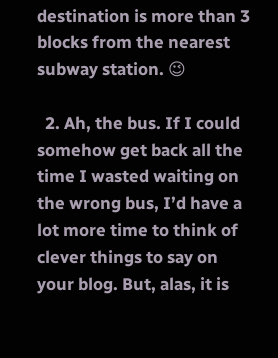destination is more than 3 blocks from the nearest subway station. 😉

  2. Ah, the bus. If I could somehow get back all the time I wasted waiting on the wrong bus, I’d have a lot more time to think of clever things to say on your blog. But, alas, it is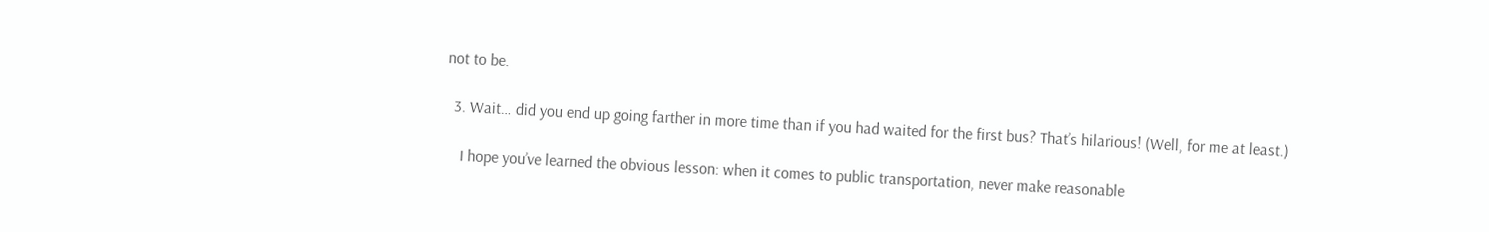not to be.

  3. Wait… did you end up going farther in more time than if you had waited for the first bus? That’s hilarious! (Well, for me at least.)

    I hope you’ve learned the obvious lesson: when it comes to public transportation, never make reasonable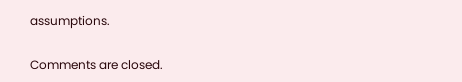assumptions.

Comments are closed.